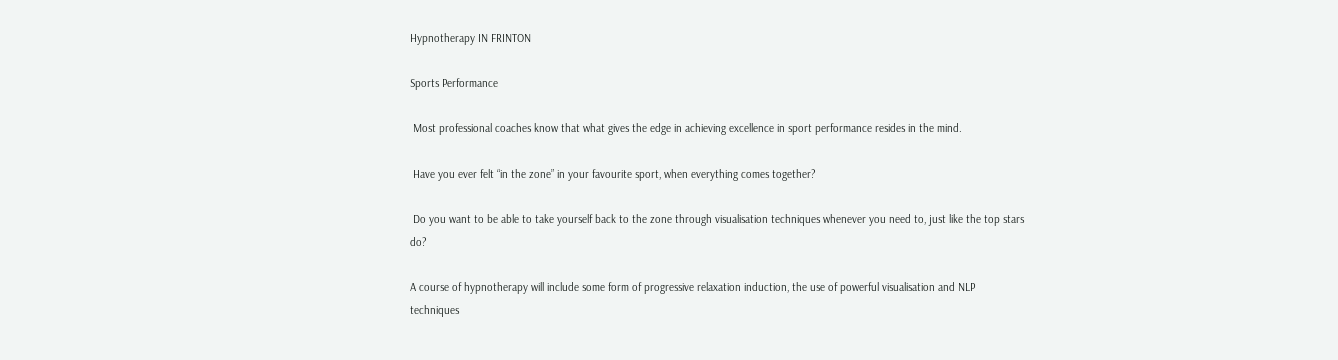Hypnotherapy IN FRINTON

Sports Performance

 Most professional coaches know that what gives the edge in achieving excellence in sport performance resides in the mind.

 Have you ever felt “in the zone” in your favourite sport, when everything comes together?

 Do you want to be able to take yourself back to the zone through visualisation techniques whenever you need to, just like the top stars do?

A course of hypnotherapy will include some form of progressive relaxation induction, the use of powerful visualisation and NLP techniques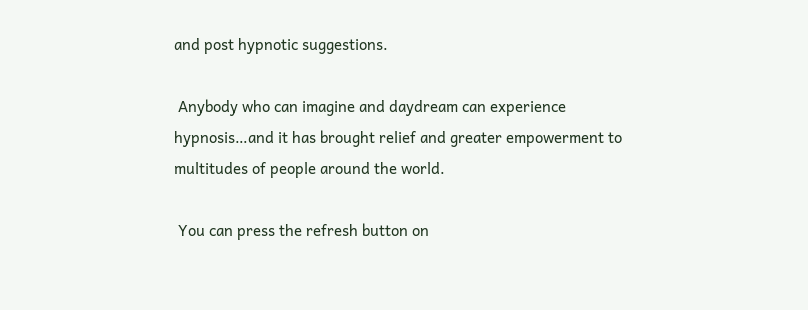and post hypnotic suggestions.

 Anybody who can imagine and daydream can experience hypnosis…and it has brought relief and greater empowerment to multitudes of people around the world.

 You can press the refresh button on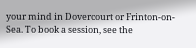your mind in Dovercourt or Frinton-on-Sea. To book a session, see the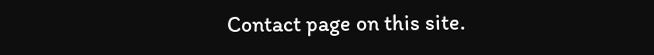Contact page on this site.